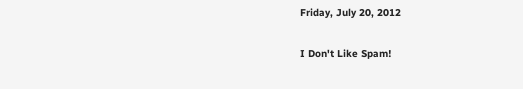Friday, July 20, 2012

I Don't Like Spam!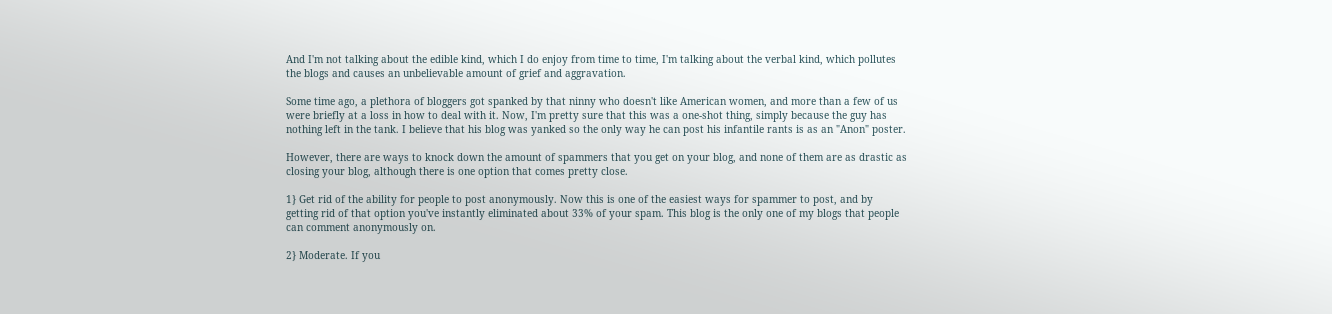And I'm not talking about the edible kind, which I do enjoy from time to time, I'm talking about the verbal kind, which pollutes the blogs and causes an unbelievable amount of grief and aggravation.

Some time ago, a plethora of bloggers got spanked by that ninny who doesn't like American women, and more than a few of us were briefly at a loss in how to deal with it. Now, I'm pretty sure that this was a one-shot thing, simply because the guy has nothing left in the tank. I believe that his blog was yanked so the only way he can post his infantile rants is as an "Anon" poster.

However, there are ways to knock down the amount of spammers that you get on your blog, and none of them are as drastic as closing your blog, although there is one option that comes pretty close.

1} Get rid of the ability for people to post anonymously. Now this is one of the easiest ways for spammer to post, and by getting rid of that option you've instantly eliminated about 33% of your spam. This blog is the only one of my blogs that people can comment anonymously on.

2} Moderate. If you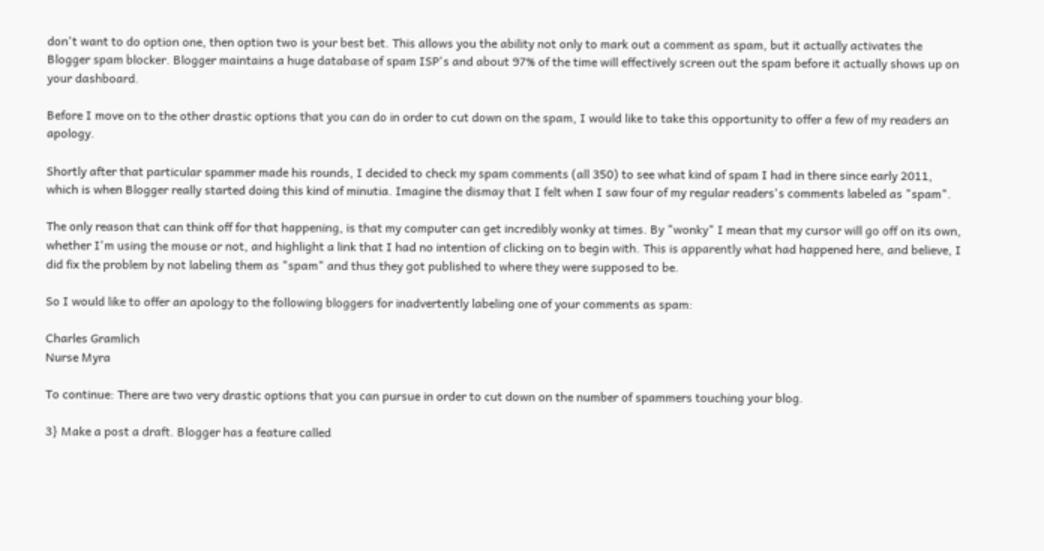don't want to do option one, then option two is your best bet. This allows you the ability not only to mark out a comment as spam, but it actually activates the Blogger spam blocker. Blogger maintains a huge database of spam ISP's and about 97% of the time will effectively screen out the spam before it actually shows up on your dashboard.

Before I move on to the other drastic options that you can do in order to cut down on the spam, I would like to take this opportunity to offer a few of my readers an apology.

Shortly after that particular spammer made his rounds, I decided to check my spam comments (all 350) to see what kind of spam I had in there since early 2011, which is when Blogger really started doing this kind of minutia. Imagine the dismay that I felt when I saw four of my regular readers's comments labeled as "spam".

The only reason that can think off for that happening, is that my computer can get incredibly wonky at times. By "wonky" I mean that my cursor will go off on its own, whether I'm using the mouse or not, and highlight a link that I had no intention of clicking on to begin with. This is apparently what had happened here, and believe, I did fix the problem by not labeling them as "spam" and thus they got published to where they were supposed to be.

So I would like to offer an apology to the following bloggers for inadvertently labeling one of your comments as spam:

Charles Gramlich
Nurse Myra

To continue: There are two very drastic options that you can pursue in order to cut down on the number of spammers touching your blog.

3} Make a post a draft. Blogger has a feature called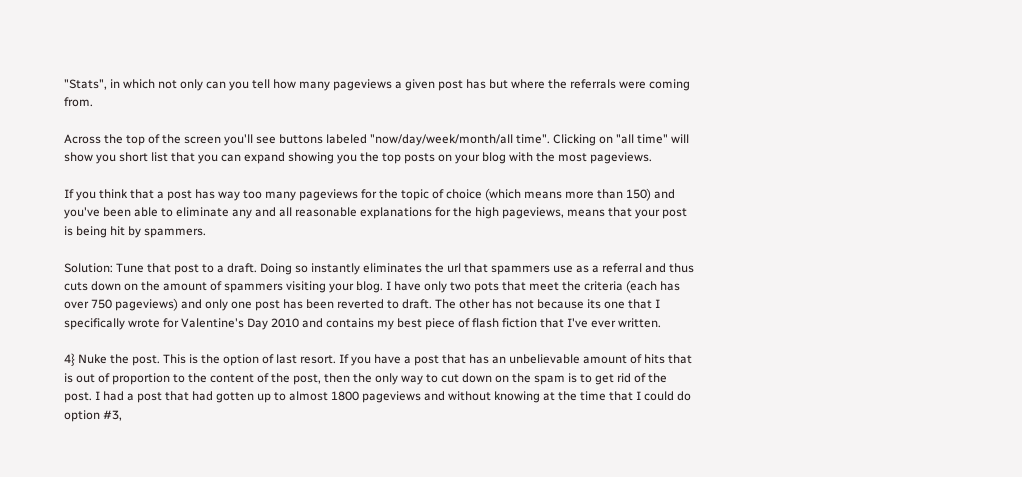"Stats", in which not only can you tell how many pageviews a given post has but where the referrals were coming from.

Across the top of the screen you'll see buttons labeled "now/day/week/month/all time". Clicking on "all time" will show you short list that you can expand showing you the top posts on your blog with the most pageviews.

If you think that a post has way too many pageviews for the topic of choice (which means more than 150) and you've been able to eliminate any and all reasonable explanations for the high pageviews, means that your post is being hit by spammers.

Solution: Tune that post to a draft. Doing so instantly eliminates the url that spammers use as a referral and thus cuts down on the amount of spammers visiting your blog. I have only two pots that meet the criteria (each has over 750 pageviews) and only one post has been reverted to draft. The other has not because its one that I specifically wrote for Valentine's Day 2010 and contains my best piece of flash fiction that I've ever written.

4} Nuke the post. This is the option of last resort. If you have a post that has an unbelievable amount of hits that is out of proportion to the content of the post, then the only way to cut down on the spam is to get rid of the post. I had a post that had gotten up to almost 1800 pageviews and without knowing at the time that I could do option #3,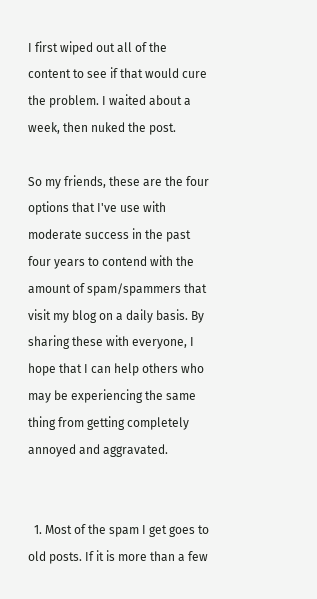I first wiped out all of the content to see if that would cure the problem. I waited about a week, then nuked the post.

So my friends, these are the four options that I've use with moderate success in the past four years to contend with the amount of spam/spammers that visit my blog on a daily basis. By sharing these with everyone, I hope that I can help others who may be experiencing the same thing from getting completely annoyed and aggravated.


  1. Most of the spam I get goes to old posts. If it is more than a few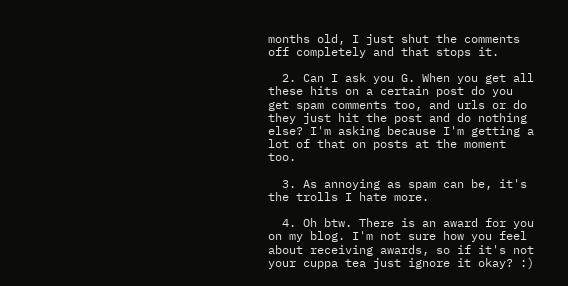months old, I just shut the comments off completely and that stops it.

  2. Can I ask you G. When you get all these hits on a certain post do you get spam comments too, and urls or do they just hit the post and do nothing else? I'm asking because I'm getting a lot of that on posts at the moment too.

  3. As annoying as spam can be, it's the trolls I hate more.

  4. Oh btw. There is an award for you on my blog. I'm not sure how you feel about receiving awards, so if it's not your cuppa tea just ignore it okay? :)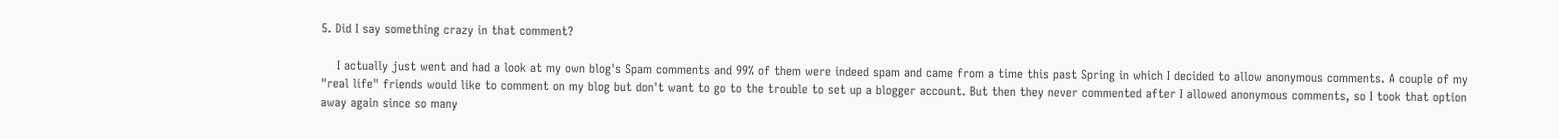5. Did I say something crazy in that comment?

    I actually just went and had a look at my own blog's Spam comments and 99% of them were indeed spam and came from a time this past Spring in which I decided to allow anonymous comments. A couple of my "real life" friends would like to comment on my blog but don't want to go to the trouble to set up a blogger account. But then they never commented after I allowed anonymous comments, so I took that option away again since so many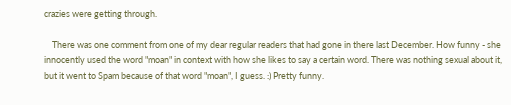crazies were getting through.

    There was one comment from one of my dear regular readers that had gone in there last December. How funny - she innocently used the word "moan" in context with how she likes to say a certain word. There was nothing sexual about it, but it went to Spam because of that word "moan", I guess. :) Pretty funny.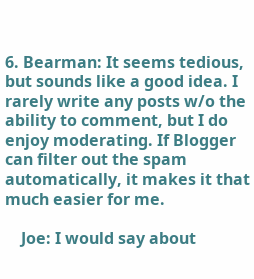6. Bearman: It seems tedious, but sounds like a good idea. I rarely write any posts w/o the ability to comment, but I do enjoy moderating. If Blogger can filter out the spam automatically, it makes it that much easier for me.

    Joe: I would say about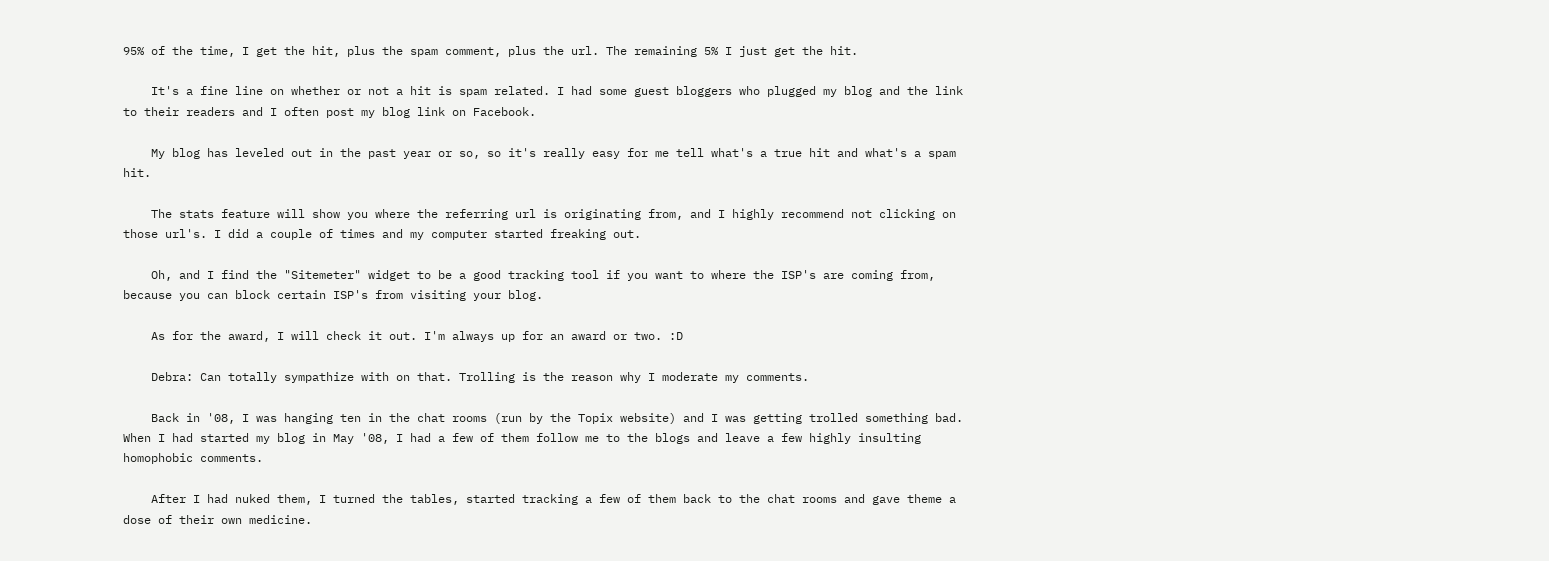95% of the time, I get the hit, plus the spam comment, plus the url. The remaining 5% I just get the hit.

    It's a fine line on whether or not a hit is spam related. I had some guest bloggers who plugged my blog and the link to their readers and I often post my blog link on Facebook.

    My blog has leveled out in the past year or so, so it's really easy for me tell what's a true hit and what's a spam hit.

    The stats feature will show you where the referring url is originating from, and I highly recommend not clicking on those url's. I did a couple of times and my computer started freaking out.

    Oh, and I find the "Sitemeter" widget to be a good tracking tool if you want to where the ISP's are coming from, because you can block certain ISP's from visiting your blog.

    As for the award, I will check it out. I'm always up for an award or two. :D

    Debra: Can totally sympathize with on that. Trolling is the reason why I moderate my comments.

    Back in '08, I was hanging ten in the chat rooms (run by the Topix website) and I was getting trolled something bad. When I had started my blog in May '08, I had a few of them follow me to the blogs and leave a few highly insulting homophobic comments.

    After I had nuked them, I turned the tables, started tracking a few of them back to the chat rooms and gave theme a dose of their own medicine.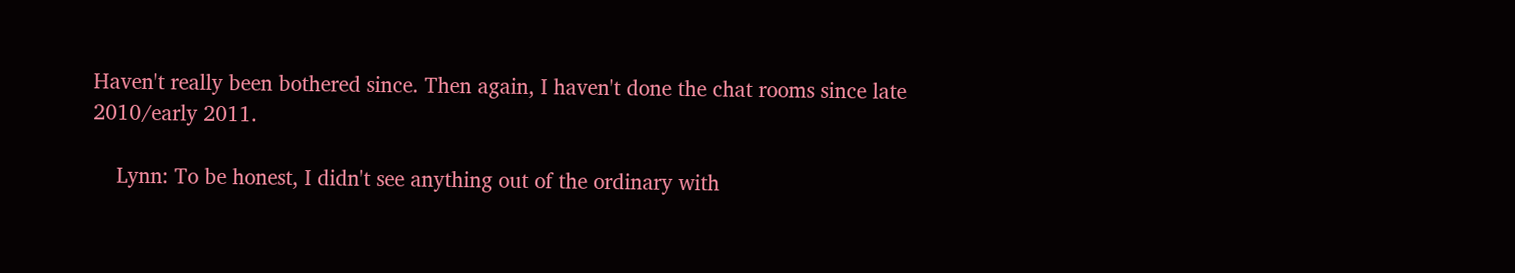Haven't really been bothered since. Then again, I haven't done the chat rooms since late 2010/early 2011.

    Lynn: To be honest, I didn't see anything out of the ordinary with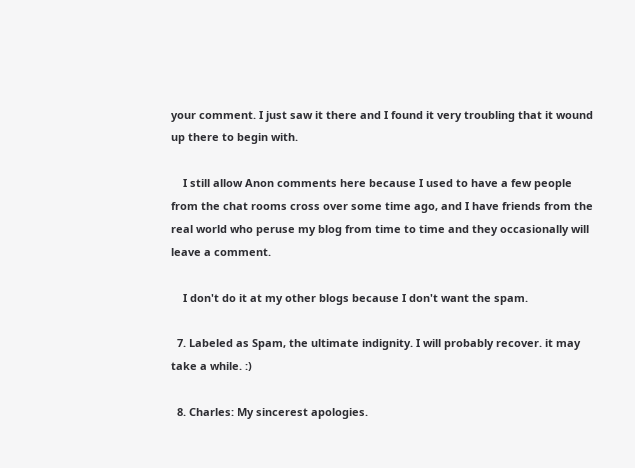your comment. I just saw it there and I found it very troubling that it wound up there to begin with.

    I still allow Anon comments here because I used to have a few people from the chat rooms cross over some time ago, and I have friends from the real world who peruse my blog from time to time and they occasionally will leave a comment.

    I don't do it at my other blogs because I don't want the spam.

  7. Labeled as Spam, the ultimate indignity. I will probably recover. it may take a while. :)

  8. Charles: My sincerest apologies.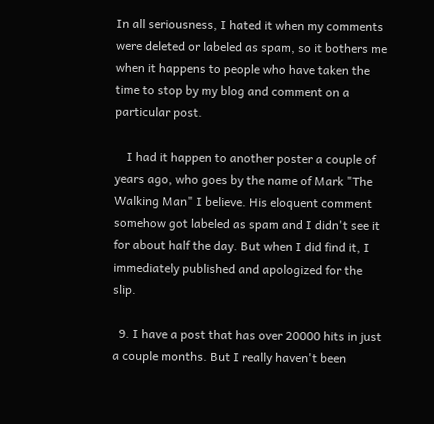In all seriousness, I hated it when my comments were deleted or labeled as spam, so it bothers me when it happens to people who have taken the time to stop by my blog and comment on a particular post.

    I had it happen to another poster a couple of years ago, who goes by the name of Mark "The Walking Man" I believe. His eloquent comment somehow got labeled as spam and I didn't see it for about half the day. But when I did find it, I immediately published and apologized for the slip.

  9. I have a post that has over 20000 hits in just a couple months. But I really haven't been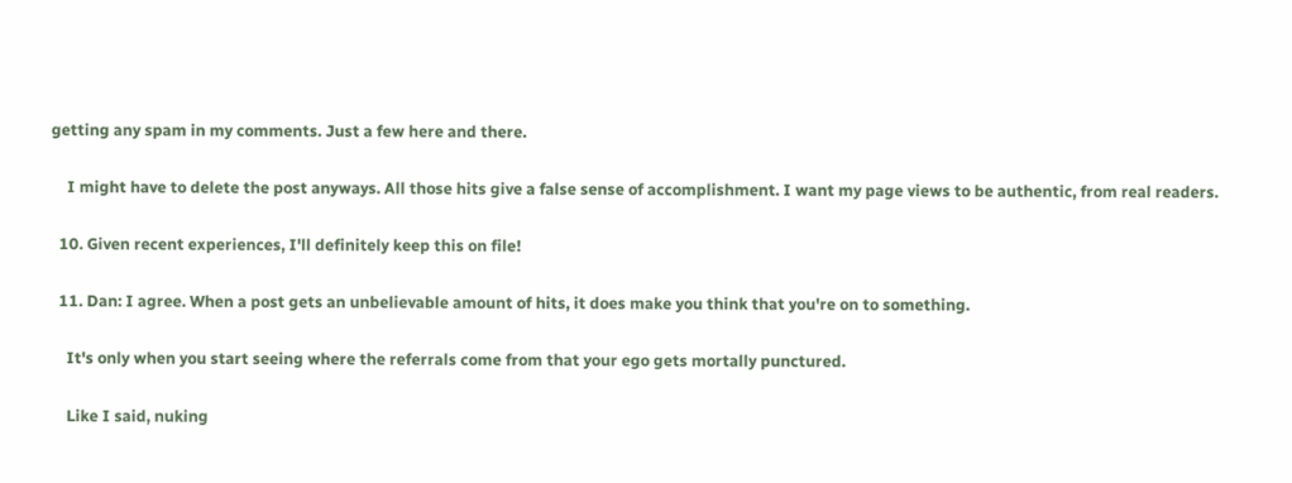getting any spam in my comments. Just a few here and there.

    I might have to delete the post anyways. All those hits give a false sense of accomplishment. I want my page views to be authentic, from real readers.

  10. Given recent experiences, I'll definitely keep this on file!

  11. Dan: I agree. When a post gets an unbelievable amount of hits, it does make you think that you're on to something.

    It's only when you start seeing where the referrals come from that your ego gets mortally punctured.

    Like I said, nuking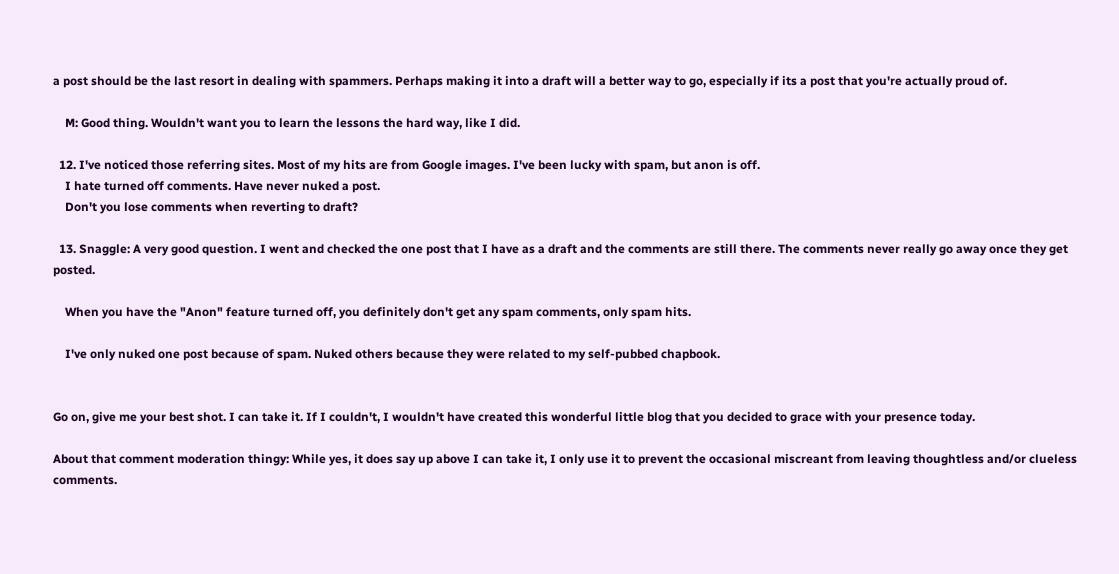a post should be the last resort in dealing with spammers. Perhaps making it into a draft will a better way to go, especially if its a post that you're actually proud of.

    M: Good thing. Wouldn't want you to learn the lessons the hard way, like I did.

  12. I've noticed those referring sites. Most of my hits are from Google images. I've been lucky with spam, but anon is off.
    I hate turned off comments. Have never nuked a post.
    Don't you lose comments when reverting to draft?

  13. Snaggle: A very good question. I went and checked the one post that I have as a draft and the comments are still there. The comments never really go away once they get posted.

    When you have the "Anon" feature turned off, you definitely don't get any spam comments, only spam hits.

    I've only nuked one post because of spam. Nuked others because they were related to my self-pubbed chapbook.


Go on, give me your best shot. I can take it. If I couldn't, I wouldn't have created this wonderful little blog that you decided to grace with your presence today.

About that comment moderation thingy: While yes, it does say up above I can take it, I only use it to prevent the occasional miscreant from leaving thoughtless and/or clueless comments.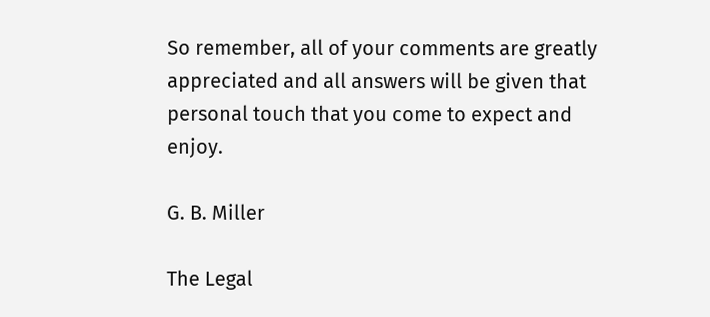So remember, all of your comments are greatly appreciated and all answers will be given that personal touch that you come to expect and enjoy.

G. B. Miller

The Legal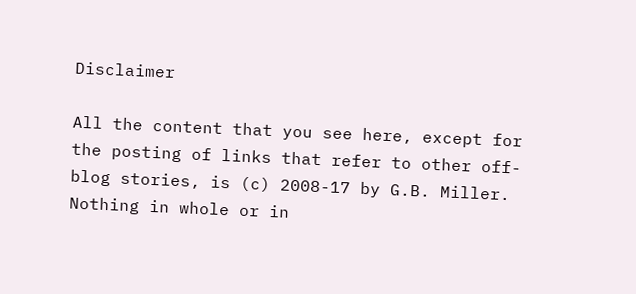Disclaimer

All the content that you see here, except for the posting of links that refer to other off-blog stories, is (c) 2008-17 by G.B. Miller. Nothing in whole or in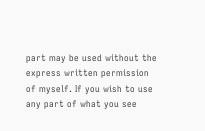part may be used without the express written permission of myself. If you wish to use any part of what you see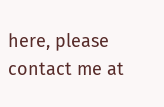here, please contact me at